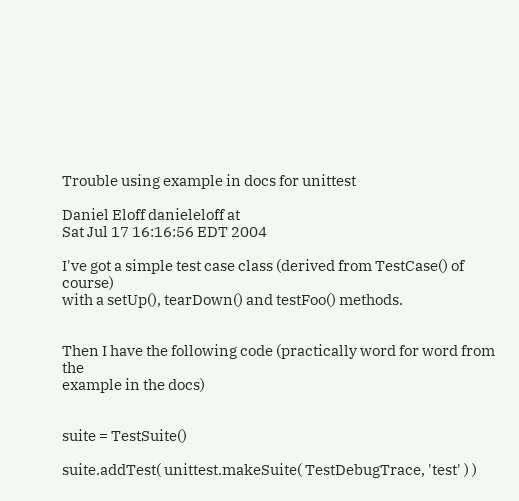Trouble using example in docs for unittest

Daniel Eloff danieleloff at
Sat Jul 17 16:16:56 EDT 2004

I've got a simple test case class (derived from TestCase() of course)
with a setUp(), tearDown() and testFoo() methods.


Then I have the following code (practically word for word from the
example in the docs)


suite = TestSuite()

suite.addTest( unittest.makeSuite( TestDebugTrace, 'test' ) )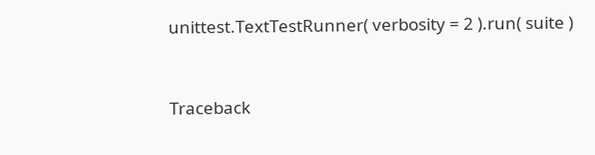unittest.TextTestRunner( verbosity = 2 ).run( suite )


Traceback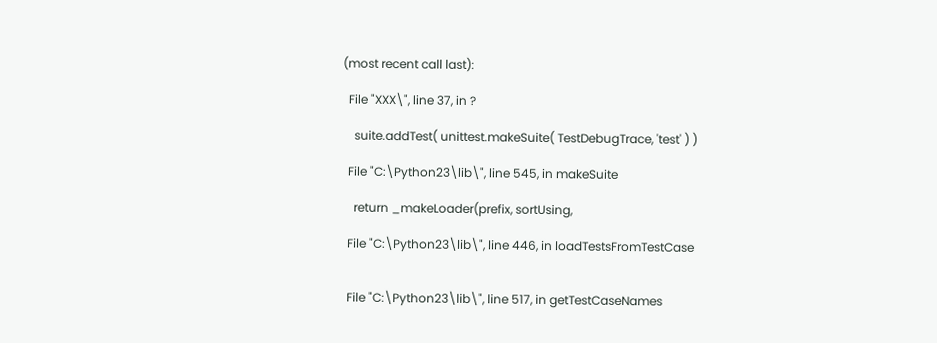(most recent call last):

  File "XXX\", line 37, in ?

    suite.addTest( unittest.makeSuite( TestDebugTrace, 'test' ) )

  File "C:\Python23\lib\", line 545, in makeSuite

    return _makeLoader(prefix, sortUsing,

  File "C:\Python23\lib\", line 446, in loadTestsFromTestCase


  File "C:\Python23\lib\", line 517, in getTestCaseNames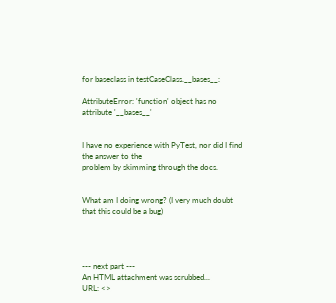for baseclass in testCaseClass.__bases__:

AttributeError: 'function' object has no attribute '__bases__'


I have no experience with PyTest, nor did I find the answer to the
problem by skimming through the docs.


What am I doing wrong? (I very much doubt that this could be a bug)




--- next part ---
An HTML attachment was scrubbed...
URL: <>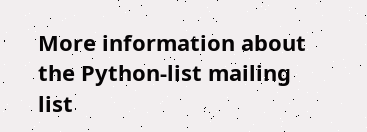More information about the Python-list mailing list